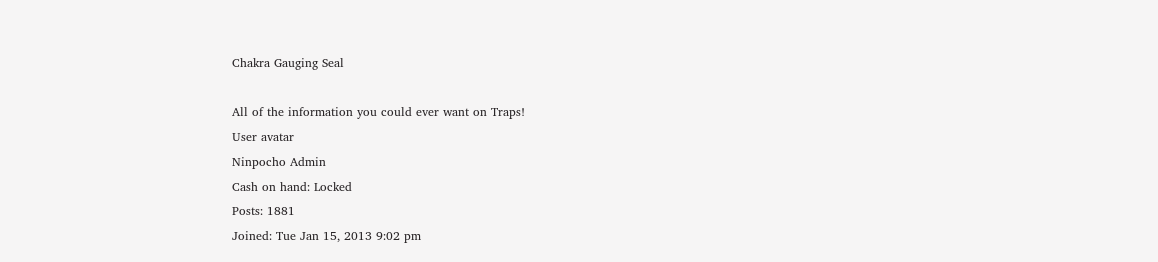Chakra Gauging Seal

All of the information you could ever want on Traps!
User avatar
Ninpocho Admin
Cash on hand: Locked
Posts: 1881
Joined: Tue Jan 15, 2013 9:02 pm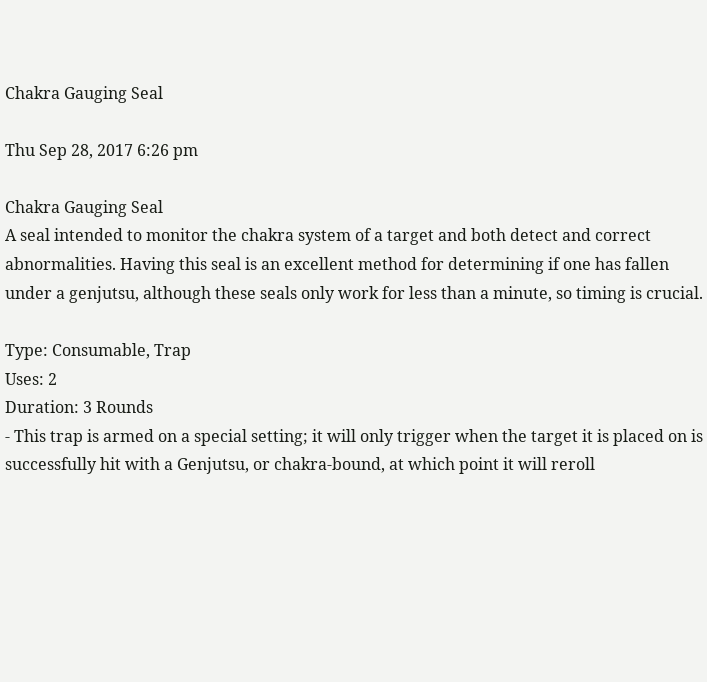Chakra Gauging Seal

Thu Sep 28, 2017 6:26 pm

Chakra Gauging Seal
A seal intended to monitor the chakra system of a target and both detect and correct abnormalities. Having this seal is an excellent method for determining if one has fallen under a genjutsu, although these seals only work for less than a minute, so timing is crucial.

Type: Consumable, Trap
Uses: 2
Duration: 3 Rounds
- This trap is armed on a special setting; it will only trigger when the target it is placed on is successfully hit with a Genjutsu, or chakra-bound, at which point it will reroll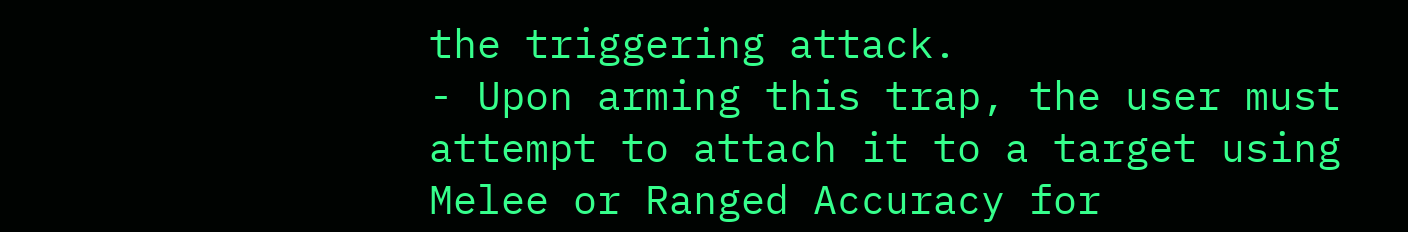the triggering attack.
- Upon arming this trap, the user must attempt to attach it to a target using Melee or Ranged Accuracy for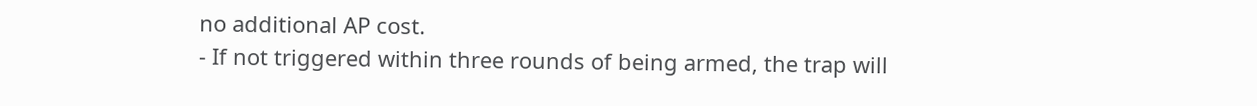no additional AP cost.
- If not triggered within three rounds of being armed, the trap will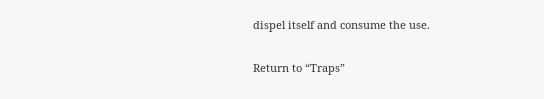dispel itself and consume the use.

Return to “Traps”